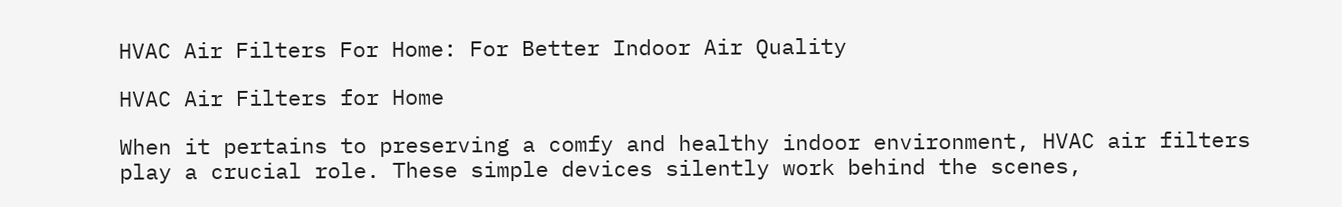HVAC Air Filters For Home: For Better Indoor Air Quality

HVAC Air Filters for Home

When it pertains to preserving a comfy and healthy indoor environment, HVAC air filters play a crucial role. These simple devices silently work behind the scenes,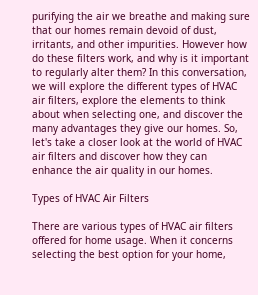purifying the air we breathe and making sure that our homes remain devoid of dust, irritants, and other impurities. However how do these filters work, and why is it important to regularly alter them? In this conversation, we will explore the different types of HVAC air filters, explore the elements to think about when selecting one, and discover the many advantages they give our homes. So, let's take a closer look at the world of HVAC air filters and discover how they can enhance the air quality in our homes.

Types of HVAC Air Filters

There are various types of HVAC air filters offered for home usage. When it concerns selecting the best option for your home,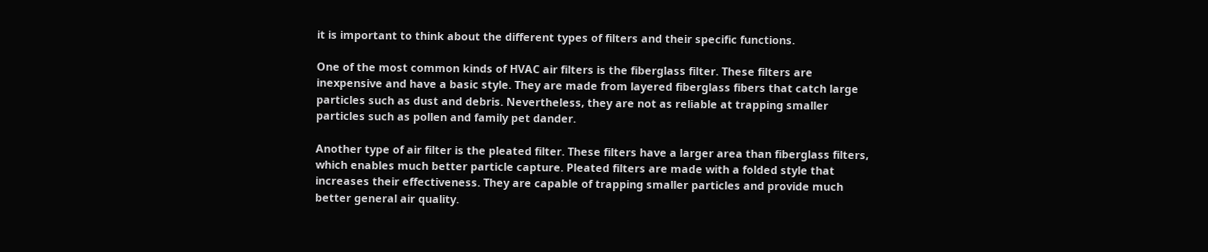it is important to think about the different types of filters and their specific functions.

One of the most common kinds of HVAC air filters is the fiberglass filter. These filters are inexpensive and have a basic style. They are made from layered fiberglass fibers that catch large particles such as dust and debris. Nevertheless, they are not as reliable at trapping smaller particles such as pollen and family pet dander.

Another type of air filter is the pleated filter. These filters have a larger area than fiberglass filters, which enables much better particle capture. Pleated filters are made with a folded style that increases their effectiveness. They are capable of trapping smaller particles and provide much better general air quality.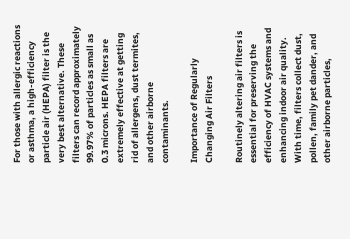For those with allergic reactions or asthma, a high-efficiency particle air (HEPA) filter is the very best alternative. These filters can record approximately 99.97% of particles as small as 0.3 microns. HEPA filters are extremely effective at getting rid of allergens, dust termites, and other airborne contaminants.

Importance of Regularly Changing Air Filters

Routinely altering air filters is essential for preserving the efficiency of HVAC systems and enhancing indoor air quality. With time, filters collect dust, pollen, family pet dander, and other airborne particles,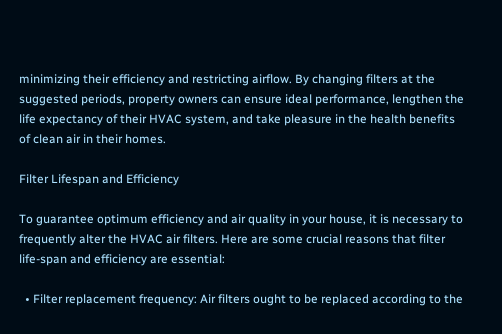minimizing their efficiency and restricting airflow. By changing filters at the suggested periods, property owners can ensure ideal performance, lengthen the life expectancy of their HVAC system, and take pleasure in the health benefits of clean air in their homes.

Filter Lifespan and Efficiency

To guarantee optimum efficiency and air quality in your house, it is necessary to frequently alter the HVAC air filters. Here are some crucial reasons that filter life-span and efficiency are essential:

  • Filter replacement frequency: Air filters ought to be replaced according to the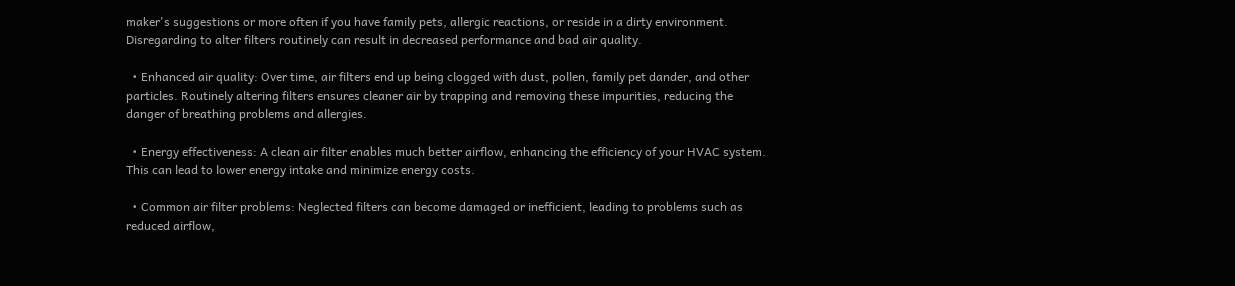maker's suggestions or more often if you have family pets, allergic reactions, or reside in a dirty environment. Disregarding to alter filters routinely can result in decreased performance and bad air quality.

  • Enhanced air quality: Over time, air filters end up being clogged with dust, pollen, family pet dander, and other particles. Routinely altering filters ensures cleaner air by trapping and removing these impurities, reducing the danger of breathing problems and allergies.

  • Energy effectiveness: A clean air filter enables much better airflow, enhancing the efficiency of your HVAC system. This can lead to lower energy intake and minimize energy costs.

  • Common air filter problems: Neglected filters can become damaged or inefficient, leading to problems such as reduced airflow,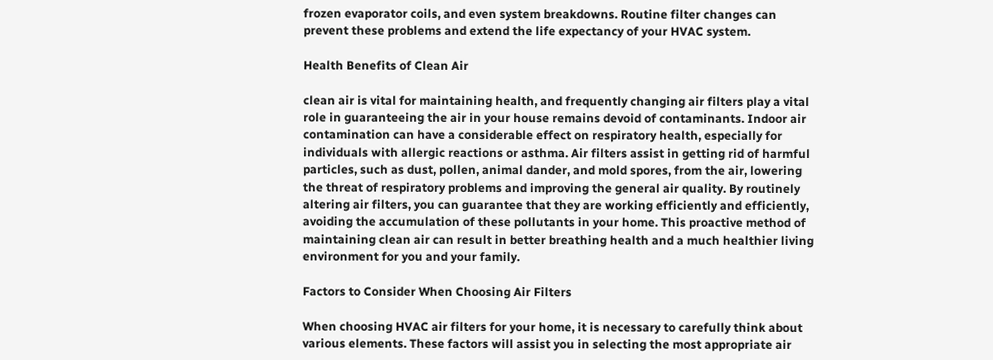frozen evaporator coils, and even system breakdowns. Routine filter changes can prevent these problems and extend the life expectancy of your HVAC system.

Health Benefits of Clean Air

clean air is vital for maintaining health, and frequently changing air filters play a vital role in guaranteeing the air in your house remains devoid of contaminants. Indoor air contamination can have a considerable effect on respiratory health, especially for individuals with allergic reactions or asthma. Air filters assist in getting rid of harmful particles, such as dust, pollen, animal dander, and mold spores, from the air, lowering the threat of respiratory problems and improving the general air quality. By routinely altering air filters, you can guarantee that they are working efficiently and efficiently, avoiding the accumulation of these pollutants in your home. This proactive method of maintaining clean air can result in better breathing health and a much healthier living environment for you and your family.

Factors to Consider When Choosing Air Filters

When choosing HVAC air filters for your home, it is necessary to carefully think about various elements. These factors will assist you in selecting the most appropriate air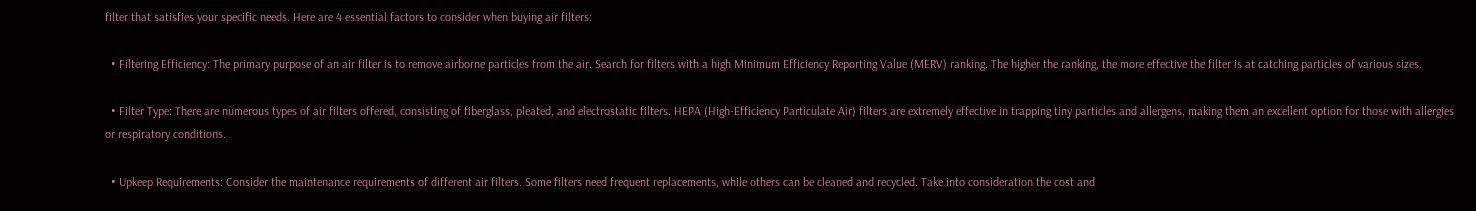filter that satisfies your specific needs. Here are 4 essential factors to consider when buying air filters:

  • Filtering Efficiency: The primary purpose of an air filter is to remove airborne particles from the air. Search for filters with a high Minimum Efficiency Reporting Value (MERV) ranking. The higher the ranking, the more effective the filter is at catching particles of various sizes.

  • Filter Type: There are numerous types of air filters offered, consisting of fiberglass, pleated, and electrostatic filters. HEPA (High-Efficiency Particulate Air) filters are extremely effective in trapping tiny particles and allergens, making them an excellent option for those with allergies or respiratory conditions.

  • Upkeep Requirements: Consider the maintenance requirements of different air filters. Some filters need frequent replacements, while others can be cleaned and recycled. Take into consideration the cost and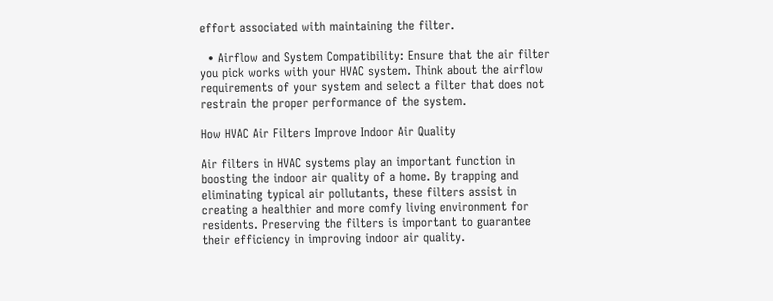effort associated with maintaining the filter.

  • Airflow and System Compatibility: Ensure that the air filter you pick works with your HVAC system. Think about the airflow requirements of your system and select a filter that does not restrain the proper performance of the system.

How HVAC Air Filters Improve Indoor Air Quality

Air filters in HVAC systems play an important function in boosting the indoor air quality of a home. By trapping and eliminating typical air pollutants, these filters assist in creating a healthier and more comfy living environment for residents. Preserving the filters is important to guarantee their efficiency in improving indoor air quality.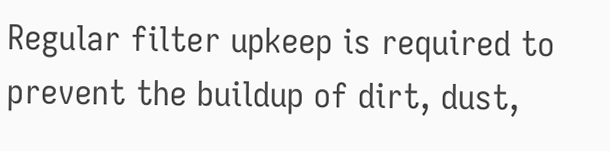Regular filter upkeep is required to prevent the buildup of dirt, dust,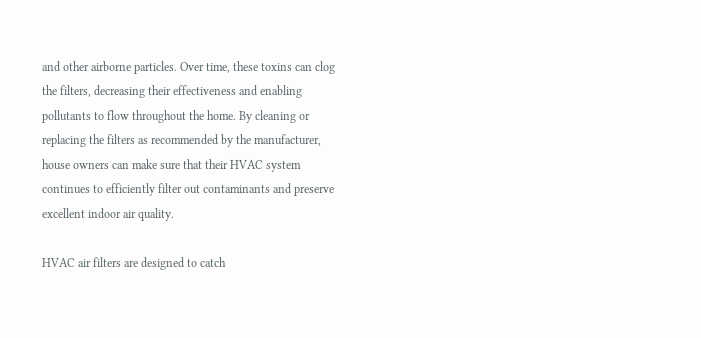and other airborne particles. Over time, these toxins can clog the filters, decreasing their effectiveness and enabling pollutants to flow throughout the home. By cleaning or replacing the filters as recommended by the manufacturer, house owners can make sure that their HVAC system continues to efficiently filter out contaminants and preserve excellent indoor air quality.

HVAC air filters are designed to catch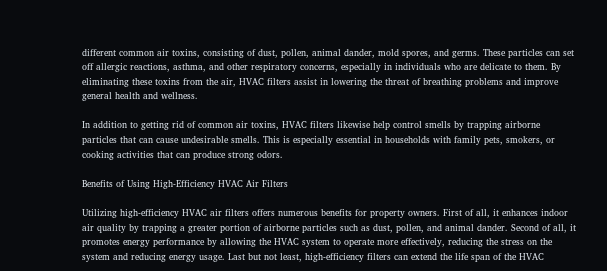different common air toxins, consisting of dust, pollen, animal dander, mold spores, and germs. These particles can set off allergic reactions, asthma, and other respiratory concerns, especially in individuals who are delicate to them. By eliminating these toxins from the air, HVAC filters assist in lowering the threat of breathing problems and improve general health and wellness.

In addition to getting rid of common air toxins, HVAC filters likewise help control smells by trapping airborne particles that can cause undesirable smells. This is especially essential in households with family pets, smokers, or cooking activities that can produce strong odors.

Benefits of Using High-Efficiency HVAC Air Filters

Utilizing high-efficiency HVAC air filters offers numerous benefits for property owners. First of all, it enhances indoor air quality by trapping a greater portion of airborne particles such as dust, pollen, and animal dander. Second of all, it promotes energy performance by allowing the HVAC system to operate more effectively, reducing the stress on the system and reducing energy usage. Last but not least, high-efficiency filters can extend the life span of the HVAC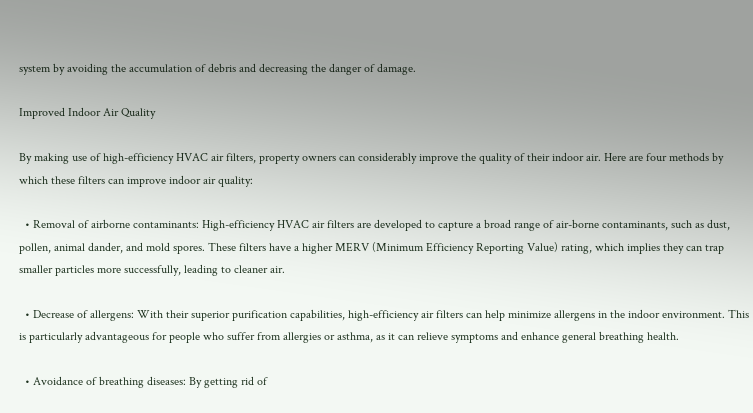system by avoiding the accumulation of debris and decreasing the danger of damage.

Improved Indoor Air Quality

By making use of high-efficiency HVAC air filters, property owners can considerably improve the quality of their indoor air. Here are four methods by which these filters can improve indoor air quality:

  • Removal of airborne contaminants: High-efficiency HVAC air filters are developed to capture a broad range of air-borne contaminants, such as dust, pollen, animal dander, and mold spores. These filters have a higher MERV (Minimum Efficiency Reporting Value) rating, which implies they can trap smaller particles more successfully, leading to cleaner air.

  • Decrease of allergens: With their superior purification capabilities, high-efficiency air filters can help minimize allergens in the indoor environment. This is particularly advantageous for people who suffer from allergies or asthma, as it can relieve symptoms and enhance general breathing health.

  • Avoidance of breathing diseases: By getting rid of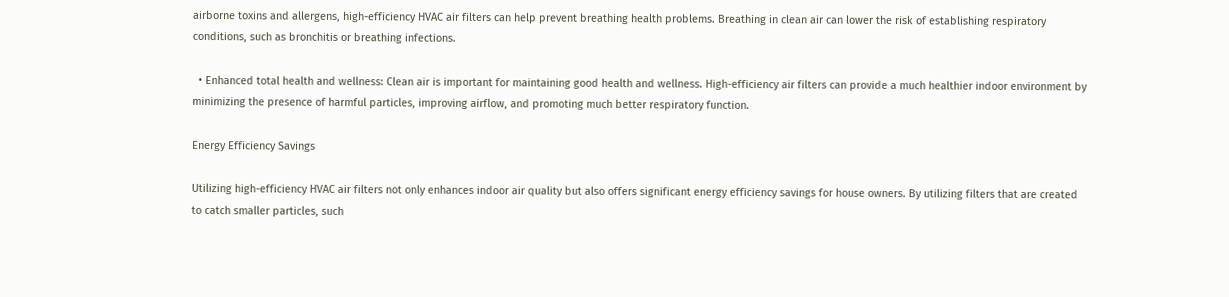airborne toxins and allergens, high-efficiency HVAC air filters can help prevent breathing health problems. Breathing in clean air can lower the risk of establishing respiratory conditions, such as bronchitis or breathing infections.

  • Enhanced total health and wellness: Clean air is important for maintaining good health and wellness. High-efficiency air filters can provide a much healthier indoor environment by minimizing the presence of harmful particles, improving airflow, and promoting much better respiratory function.

Energy Efficiency Savings

Utilizing high-efficiency HVAC air filters not only enhances indoor air quality but also offers significant energy efficiency savings for house owners. By utilizing filters that are created to catch smaller particles, such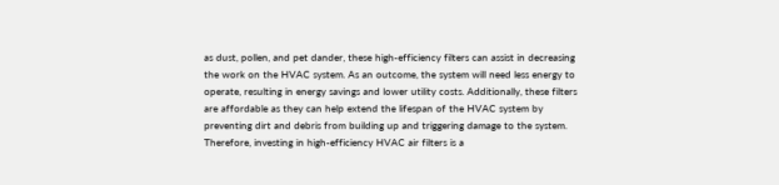as dust, pollen, and pet dander, these high-efficiency filters can assist in decreasing the work on the HVAC system. As an outcome, the system will need less energy to operate, resulting in energy savings and lower utility costs. Additionally, these filters are affordable as they can help extend the lifespan of the HVAC system by preventing dirt and debris from building up and triggering damage to the system. Therefore, investing in high-efficiency HVAC air filters is a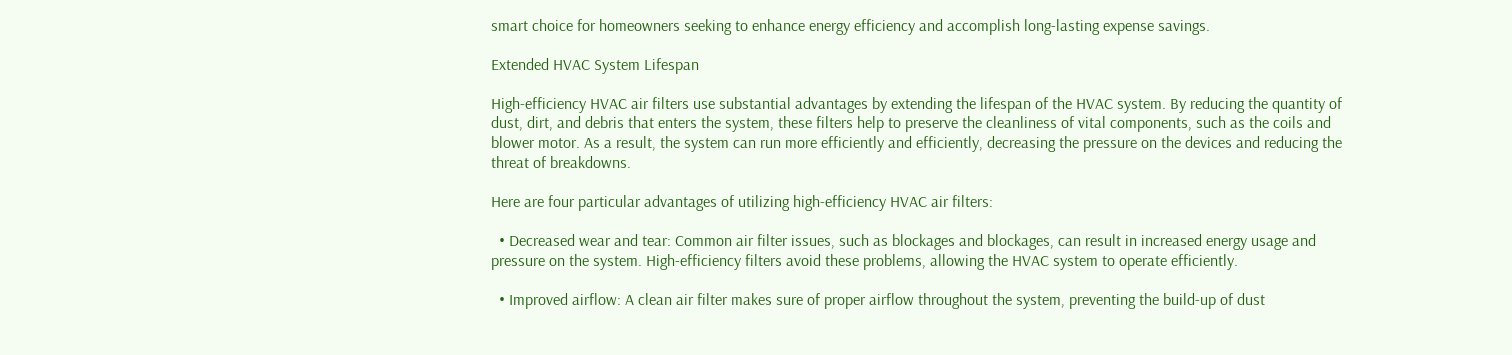smart choice for homeowners seeking to enhance energy efficiency and accomplish long-lasting expense savings.

Extended HVAC System Lifespan

High-efficiency HVAC air filters use substantial advantages by extending the lifespan of the HVAC system. By reducing the quantity of dust, dirt, and debris that enters the system, these filters help to preserve the cleanliness of vital components, such as the coils and blower motor. As a result, the system can run more efficiently and efficiently, decreasing the pressure on the devices and reducing the threat of breakdowns.

Here are four particular advantages of utilizing high-efficiency HVAC air filters:

  • Decreased wear and tear: Common air filter issues, such as blockages and blockages, can result in increased energy usage and pressure on the system. High-efficiency filters avoid these problems, allowing the HVAC system to operate efficiently.

  • Improved airflow: A clean air filter makes sure of proper airflow throughout the system, preventing the build-up of dust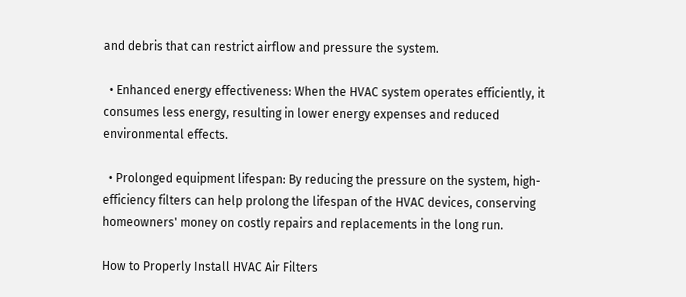and debris that can restrict airflow and pressure the system.

  • Enhanced energy effectiveness: When the HVAC system operates efficiently, it consumes less energy, resulting in lower energy expenses and reduced environmental effects.

  • Prolonged equipment lifespan: By reducing the pressure on the system, high-efficiency filters can help prolong the lifespan of the HVAC devices, conserving homeowners' money on costly repairs and replacements in the long run.

How to Properly Install HVAC Air Filters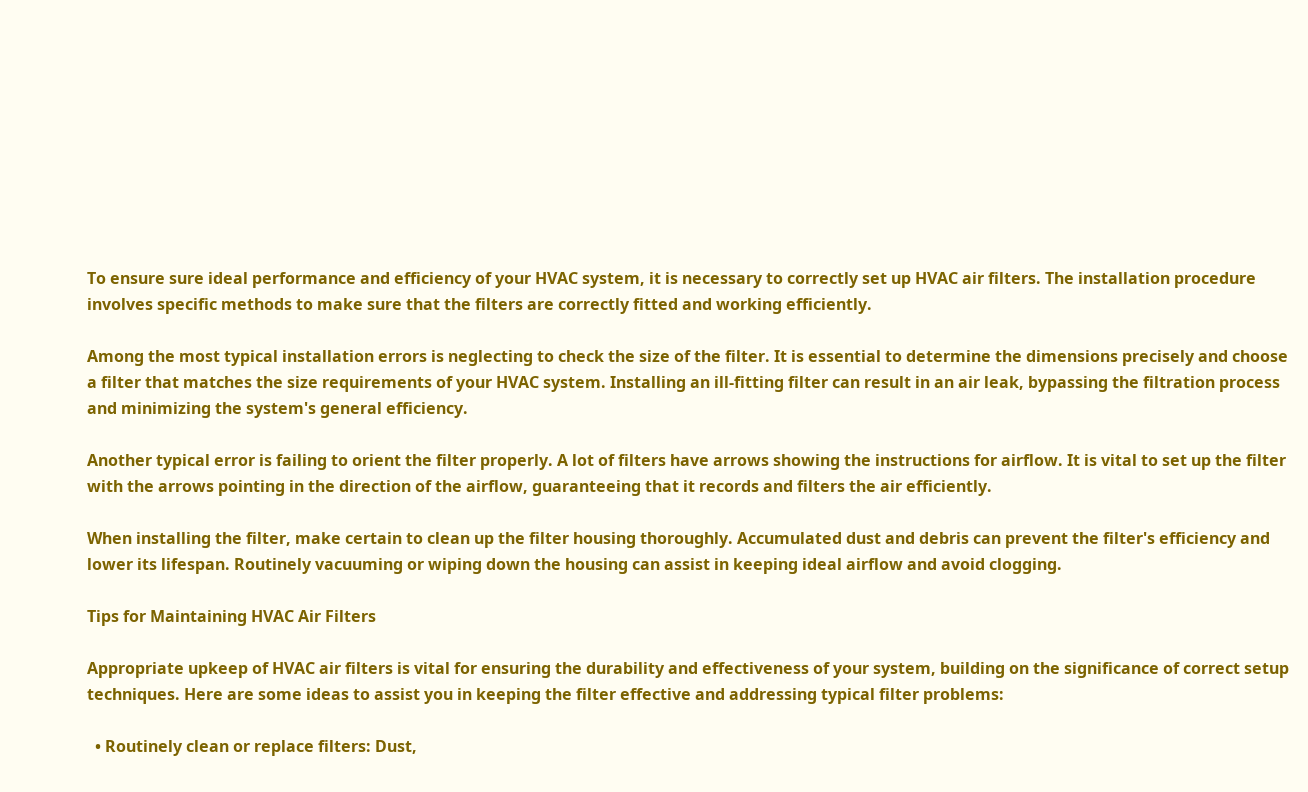To ensure sure ideal performance and efficiency of your HVAC system, it is necessary to correctly set up HVAC air filters. The installation procedure involves specific methods to make sure that the filters are correctly fitted and working efficiently.

Among the most typical installation errors is neglecting to check the size of the filter. It is essential to determine the dimensions precisely and choose a filter that matches the size requirements of your HVAC system. Installing an ill-fitting filter can result in an air leak, bypassing the filtration process and minimizing the system's general efficiency.

Another typical error is failing to orient the filter properly. A lot of filters have arrows showing the instructions for airflow. It is vital to set up the filter with the arrows pointing in the direction of the airflow, guaranteeing that it records and filters the air efficiently.

When installing the filter, make certain to clean up the filter housing thoroughly. Accumulated dust and debris can prevent the filter's efficiency and lower its lifespan. Routinely vacuuming or wiping down the housing can assist in keeping ideal airflow and avoid clogging.

Tips for Maintaining HVAC Air Filters

Appropriate upkeep of HVAC air filters is vital for ensuring the durability and effectiveness of your system, building on the significance of correct setup techniques. Here are some ideas to assist you in keeping the filter effective and addressing typical filter problems:

  • Routinely clean or replace filters: Dust,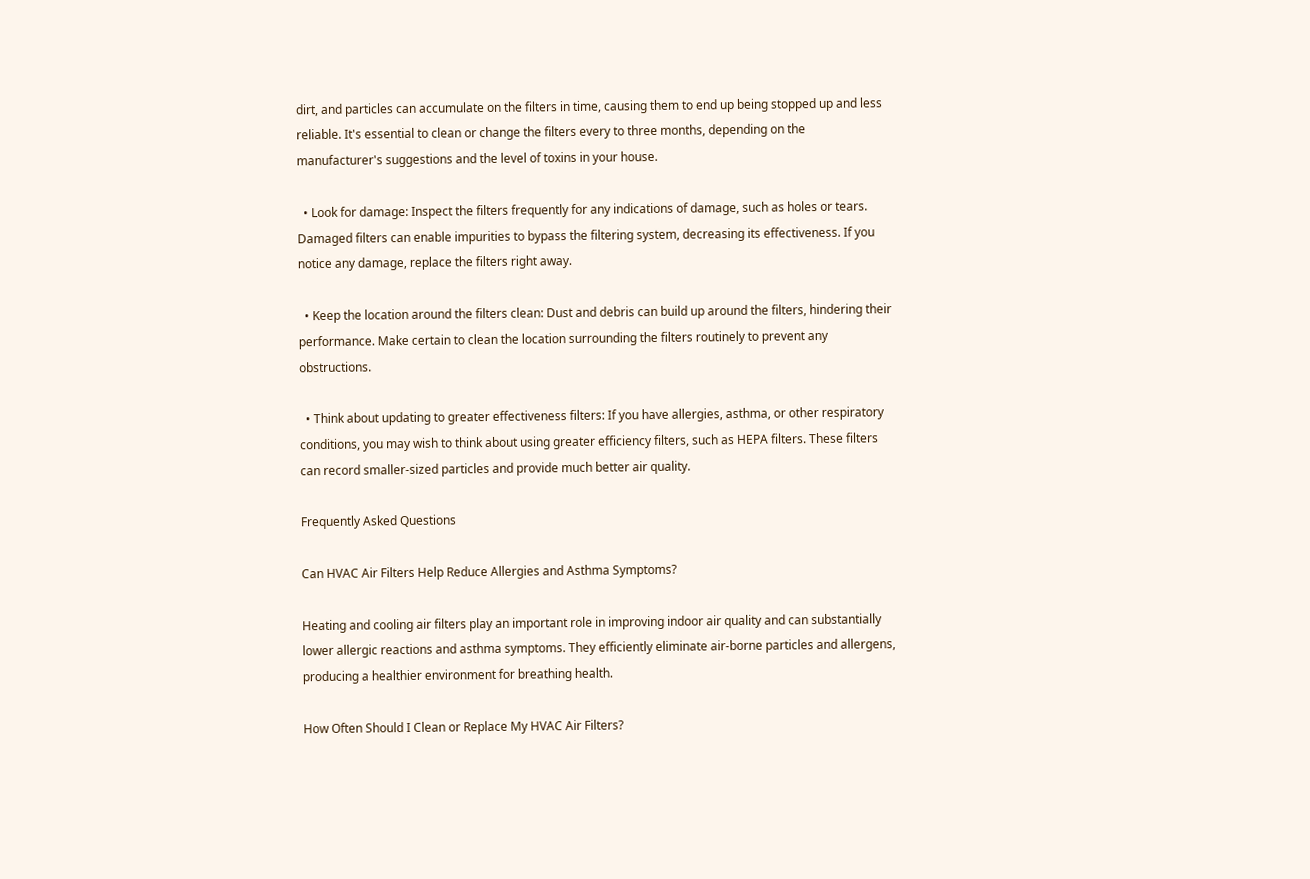dirt, and particles can accumulate on the filters in time, causing them to end up being stopped up and less reliable. It's essential to clean or change the filters every to three months, depending on the manufacturer's suggestions and the level of toxins in your house.

  • Look for damage: Inspect the filters frequently for any indications of damage, such as holes or tears. Damaged filters can enable impurities to bypass the filtering system, decreasing its effectiveness. If you notice any damage, replace the filters right away.

  • Keep the location around the filters clean: Dust and debris can build up around the filters, hindering their performance. Make certain to clean the location surrounding the filters routinely to prevent any obstructions.

  • Think about updating to greater effectiveness filters: If you have allergies, asthma, or other respiratory conditions, you may wish to think about using greater efficiency filters, such as HEPA filters. These filters can record smaller-sized particles and provide much better air quality.

Frequently Asked Questions

Can HVAC Air Filters Help Reduce Allergies and Asthma Symptoms?

Heating and cooling air filters play an important role in improving indoor air quality and can substantially lower allergic reactions and asthma symptoms. They efficiently eliminate air-borne particles and allergens, producing a healthier environment for breathing health.

How Often Should I Clean or Replace My HVAC Air Filters?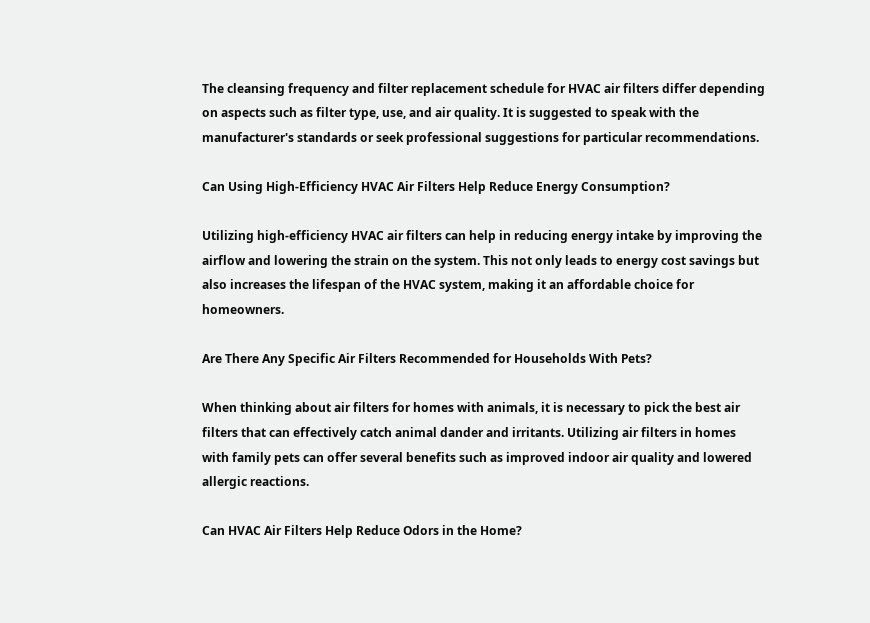The cleansing frequency and filter replacement schedule for HVAC air filters differ depending on aspects such as filter type, use, and air quality. It is suggested to speak with the manufacturer's standards or seek professional suggestions for particular recommendations.

Can Using High-Efficiency HVAC Air Filters Help Reduce Energy Consumption?

Utilizing high-efficiency HVAC air filters can help in reducing energy intake by improving the airflow and lowering the strain on the system. This not only leads to energy cost savings but also increases the lifespan of the HVAC system, making it an affordable choice for homeowners.

Are There Any Specific Air Filters Recommended for Households With Pets?

When thinking about air filters for homes with animals, it is necessary to pick the best air filters that can effectively catch animal dander and irritants. Utilizing air filters in homes with family pets can offer several benefits such as improved indoor air quality and lowered allergic reactions.

Can HVAC Air Filters Help Reduce Odors in the Home?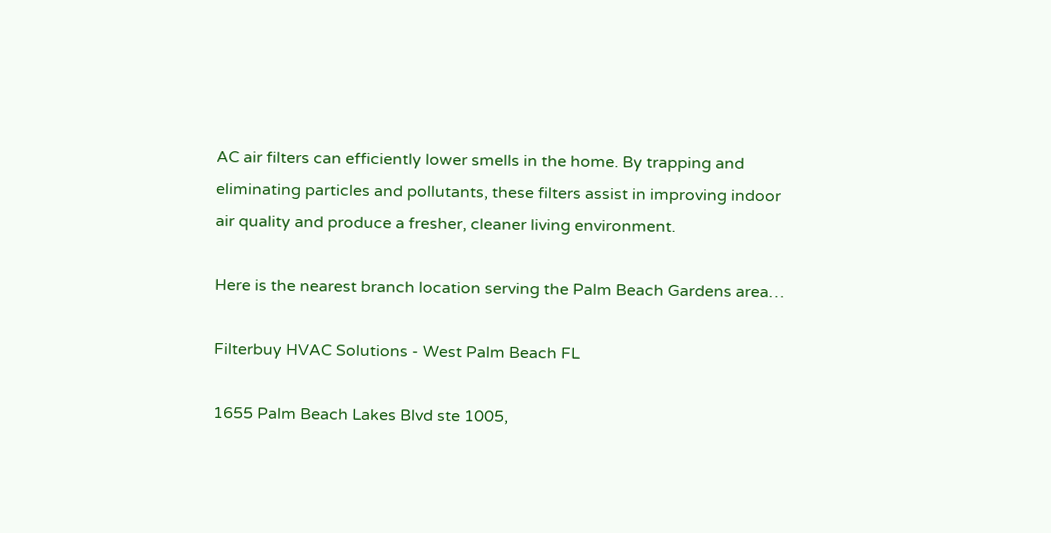AC air filters can efficiently lower smells in the home. By trapping and eliminating particles and pollutants, these filters assist in improving indoor air quality and produce a fresher, cleaner living environment.

Here is the nearest branch location serving the Palm Beach Gardens area…

Filterbuy HVAC Solutions - West Palm Beach FL

1655 Palm Beach Lakes Blvd ste 1005,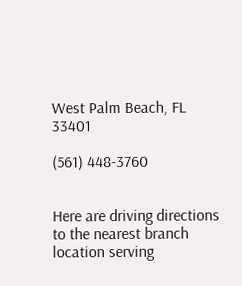West Palm Beach, FL 33401

(561) 448-3760


Here are driving directions to the nearest branch location serving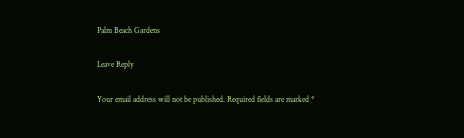Palm Beach Gardens

Leave Reply

Your email address will not be published. Required fields are marked *